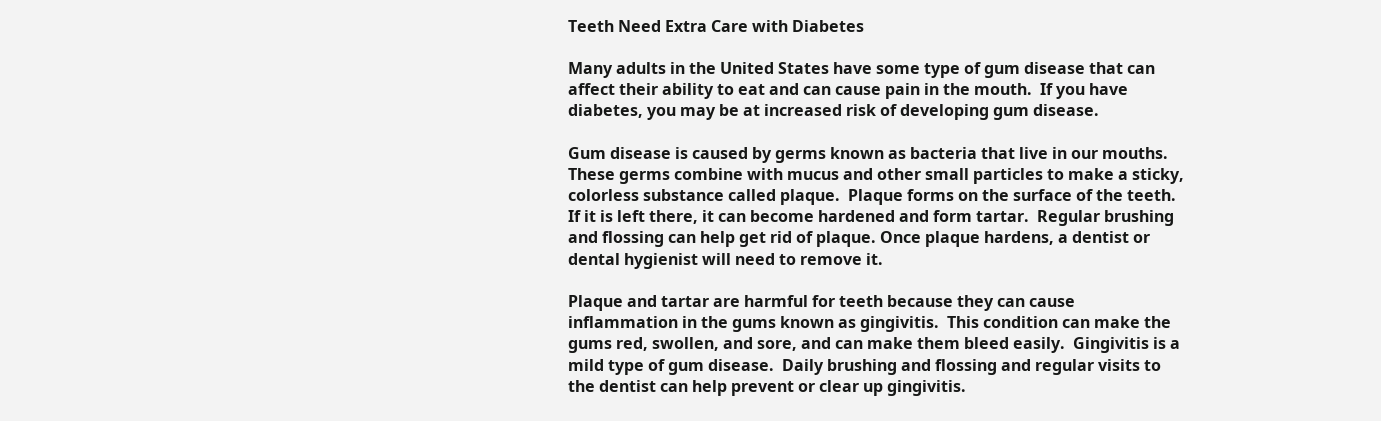Teeth Need Extra Care with Diabetes

Many adults in the United States have some type of gum disease that can affect their ability to eat and can cause pain in the mouth.  If you have diabetes, you may be at increased risk of developing gum disease.

Gum disease is caused by germs known as bacteria that live in our mouths.  These germs combine with mucus and other small particles to make a sticky, colorless substance called plaque.  Plaque forms on the surface of the teeth.  If it is left there, it can become hardened and form tartar.  Regular brushing and flossing can help get rid of plaque. Once plaque hardens, a dentist or dental hygienist will need to remove it.

Plaque and tartar are harmful for teeth because they can cause inflammation in the gums known as gingivitis.  This condition can make the gums red, swollen, and sore, and can make them bleed easily.  Gingivitis is a mild type of gum disease.  Daily brushing and flossing and regular visits to the dentist can help prevent or clear up gingivitis.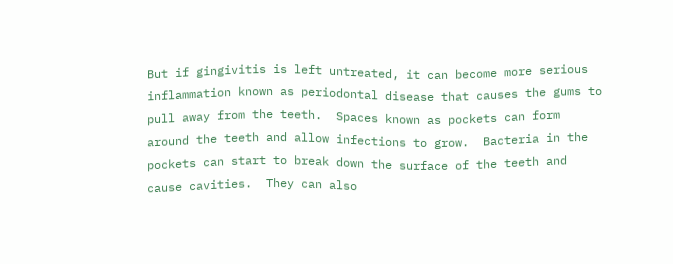But if gingivitis is left untreated, it can become more serious inflammation known as periodontal disease that causes the gums to pull away from the teeth.  Spaces known as pockets can form around the teeth and allow infections to grow.  Bacteria in the pockets can start to break down the surface of the teeth and cause cavities.  They can also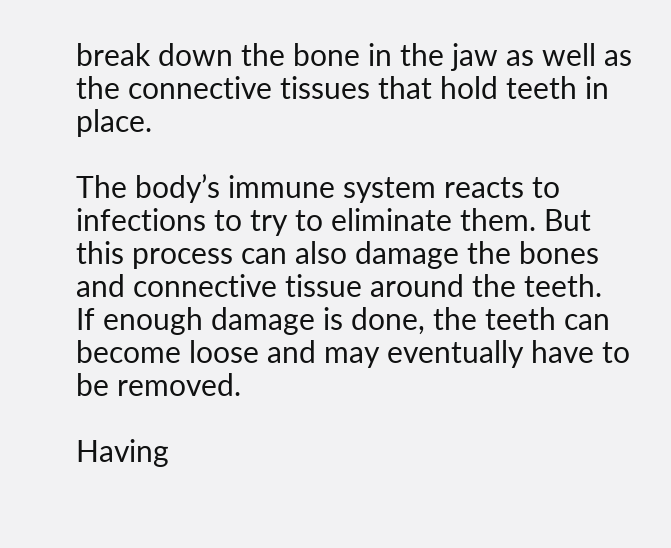break down the bone in the jaw as well as the connective tissues that hold teeth in place.

The body’s immune system reacts to infections to try to eliminate them. But this process can also damage the bones and connective tissue around the teeth.  If enough damage is done, the teeth can become loose and may eventually have to be removed.

Having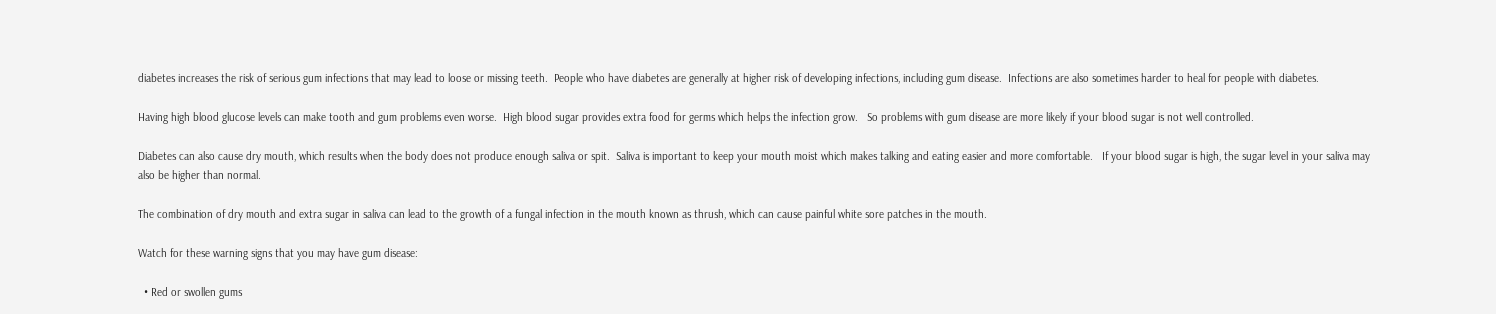diabetes increases the risk of serious gum infections that may lead to loose or missing teeth.  People who have diabetes are generally at higher risk of developing infections, including gum disease.  Infections are also sometimes harder to heal for people with diabetes.

Having high blood glucose levels can make tooth and gum problems even worse.  High blood sugar provides extra food for germs which helps the infection grow.   So problems with gum disease are more likely if your blood sugar is not well controlled.

Diabetes can also cause dry mouth, which results when the body does not produce enough saliva or spit.  Saliva is important to keep your mouth moist which makes talking and eating easier and more comfortable.   If your blood sugar is high, the sugar level in your saliva may also be higher than normal.

The combination of dry mouth and extra sugar in saliva can lead to the growth of a fungal infection in the mouth known as thrush, which can cause painful white sore patches in the mouth.

Watch for these warning signs that you may have gum disease:

  • Red or swollen gums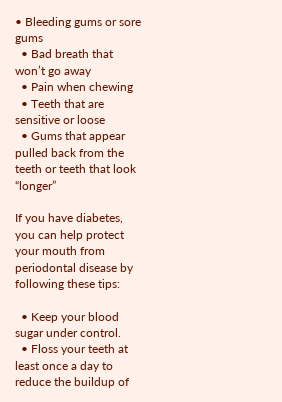• Bleeding gums or sore gums
  • Bad breath that won’t go away
  • Pain when chewing
  • Teeth that are sensitive or loose
  • Gums that appear pulled back from the teeth or teeth that look “longer”

If you have diabetes, you can help protect your mouth from periodontal disease by following these tips:

  • Keep your blood sugar under control.
  • Floss your teeth at least once a day to reduce the buildup of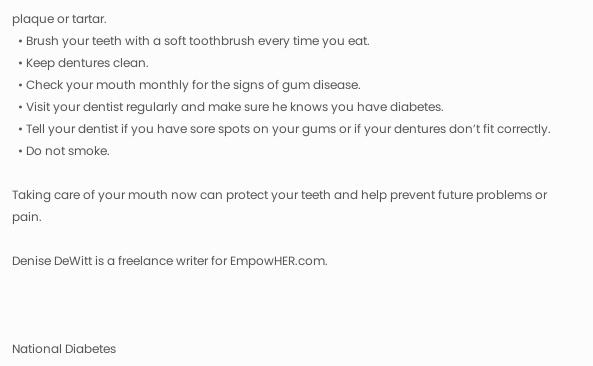plaque or tartar.
  • Brush your teeth with a soft toothbrush every time you eat.
  • Keep dentures clean.
  • Check your mouth monthly for the signs of gum disease.
  • Visit your dentist regularly and make sure he knows you have diabetes.
  • Tell your dentist if you have sore spots on your gums or if your dentures don’t fit correctly.
  • Do not smoke.

Taking care of your mouth now can protect your teeth and help prevent future problems or pain.

Denise DeWitt is a freelance writer for EmpowHER.com.



National Diabetes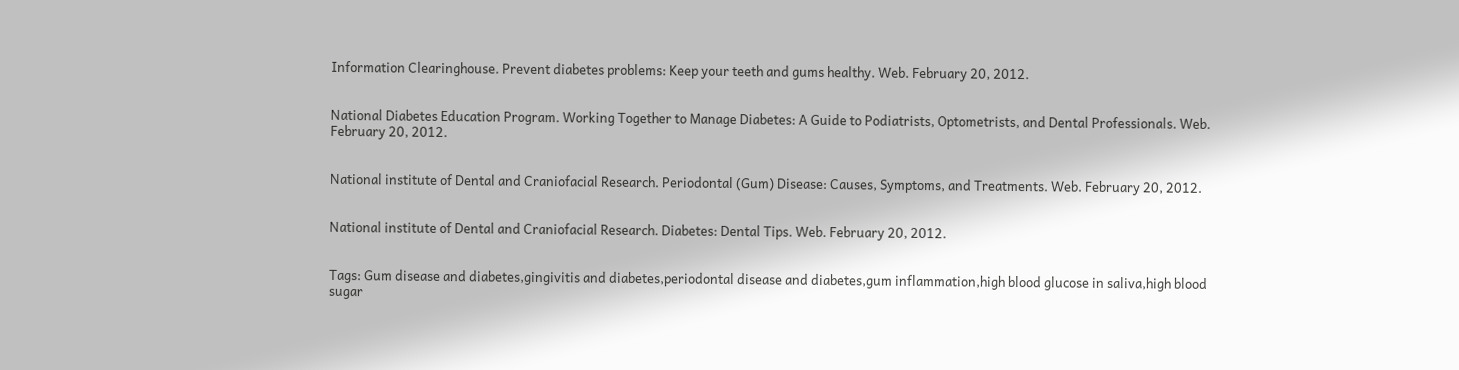Information Clearinghouse. Prevent diabetes problems: Keep your teeth and gums healthy. Web. February 20, 2012.


National Diabetes Education Program. Working Together to Manage Diabetes: A Guide to Podiatrists, Optometrists, and Dental Professionals. Web. February 20, 2012.


National institute of Dental and Craniofacial Research. Periodontal (Gum) Disease: Causes, Symptoms, and Treatments. Web. February 20, 2012.


National institute of Dental and Craniofacial Research. Diabetes: Dental Tips. Web. February 20, 2012.


Tags: Gum disease and diabetes,gingivitis and diabetes,periodontal disease and diabetes,gum inflammation,high blood glucose in saliva,high blood sugar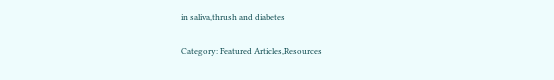in saliva,thrush and diabetes

Category: Featured Articles,Resources